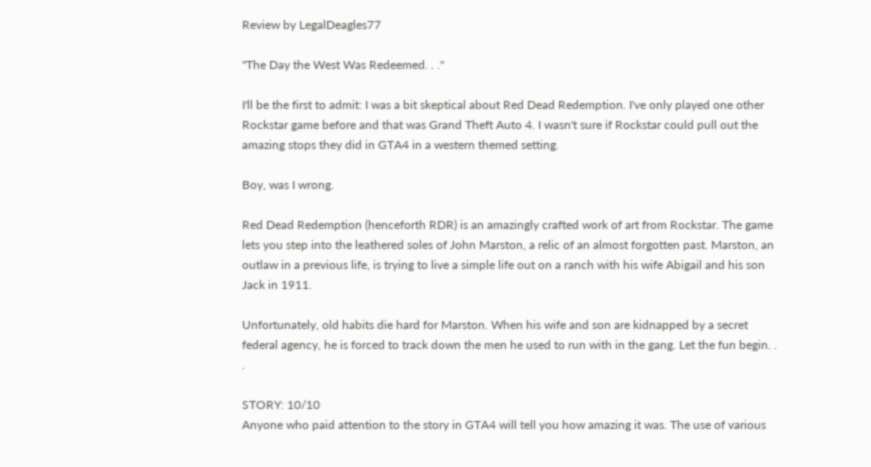Review by LegalDeagles77

"The Day the West Was Redeemed. . ."

I'll be the first to admit: I was a bit skeptical about Red Dead Redemption. I've only played one other Rockstar game before and that was Grand Theft Auto 4. I wasn't sure if Rockstar could pull out the amazing stops they did in GTA4 in a western themed setting.

Boy, was I wrong.

Red Dead Redemption (henceforth RDR) is an amazingly crafted work of art from Rockstar. The game lets you step into the leathered soles of John Marston, a relic of an almost forgotten past. Marston, an outlaw in a previous life, is trying to live a simple life out on a ranch with his wife Abigail and his son Jack in 1911.

Unfortunately, old habits die hard for Marston. When his wife and son are kidnapped by a secret federal agency, he is forced to track down the men he used to run with in the gang. Let the fun begin. . .

STORY: 10/10
Anyone who paid attention to the story in GTA4 will tell you how amazing it was. The use of various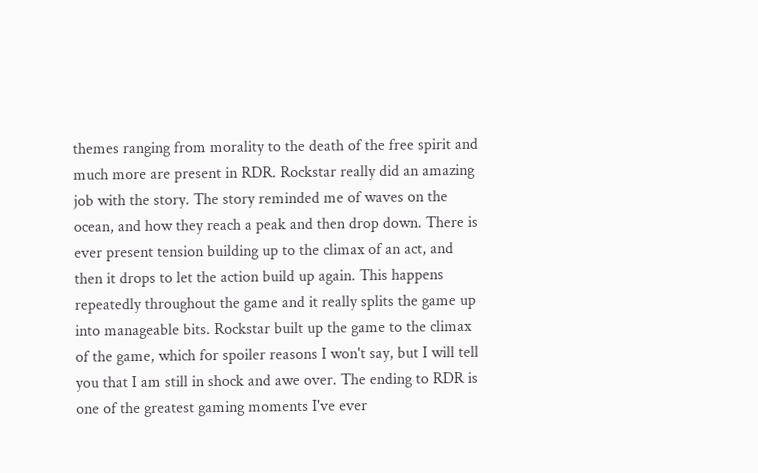themes ranging from morality to the death of the free spirit and much more are present in RDR. Rockstar really did an amazing job with the story. The story reminded me of waves on the ocean, and how they reach a peak and then drop down. There is ever present tension building up to the climax of an act, and then it drops to let the action build up again. This happens repeatedly throughout the game and it really splits the game up into manageable bits. Rockstar built up the game to the climax of the game, which for spoiler reasons I won't say, but I will tell you that I am still in shock and awe over. The ending to RDR is one of the greatest gaming moments I've ever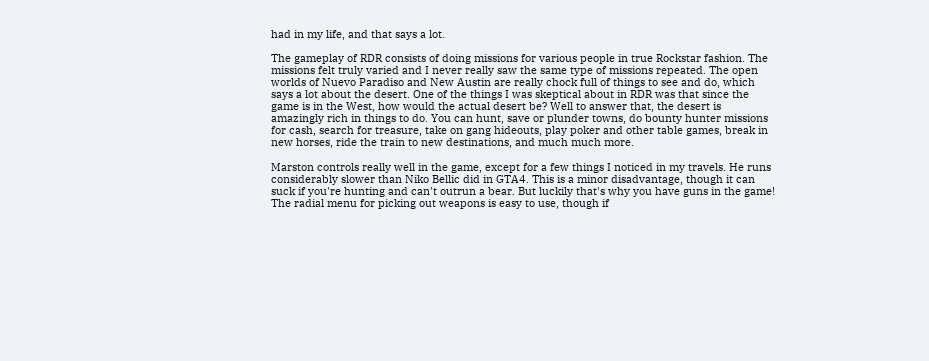had in my life, and that says a lot.

The gameplay of RDR consists of doing missions for various people in true Rockstar fashion. The missions felt truly varied and I never really saw the same type of missions repeated. The open worlds of Nuevo Paradiso and New Austin are really chock full of things to see and do, which says a lot about the desert. One of the things I was skeptical about in RDR was that since the game is in the West, how would the actual desert be? Well to answer that, the desert is amazingly rich in things to do. You can hunt, save or plunder towns, do bounty hunter missions for cash, search for treasure, take on gang hideouts, play poker and other table games, break in new horses, ride the train to new destinations, and much much more.

Marston controls really well in the game, except for a few things I noticed in my travels. He runs considerably slower than Niko Bellic did in GTA4. This is a minor disadvantage, though it can suck if you're hunting and can't outrun a bear. But luckily that's why you have guns in the game! The radial menu for picking out weapons is easy to use, though if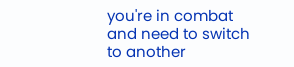you're in combat and need to switch to another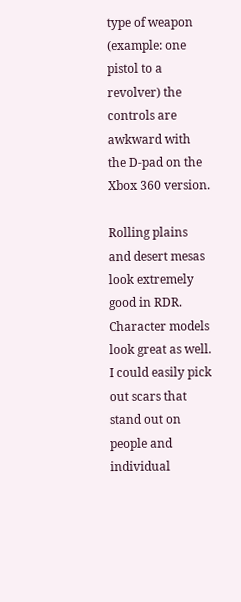type of weapon (example: one pistol to a revolver) the controls are awkward with the D-pad on the Xbox 360 version.

Rolling plains and desert mesas look extremely good in RDR. Character models look great as well. I could easily pick out scars that stand out on people and individual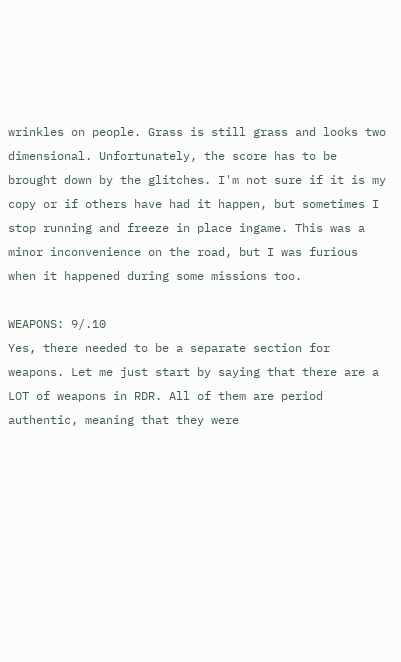wrinkles on people. Grass is still grass and looks two dimensional. Unfortunately, the score has to be brought down by the glitches. I'm not sure if it is my copy or if others have had it happen, but sometimes I stop running and freeze in place ingame. This was a minor inconvenience on the road, but I was furious when it happened during some missions too.

WEAPONS: 9/.10
Yes, there needed to be a separate section for weapons. Let me just start by saying that there are a LOT of weapons in RDR. All of them are period authentic, meaning that they were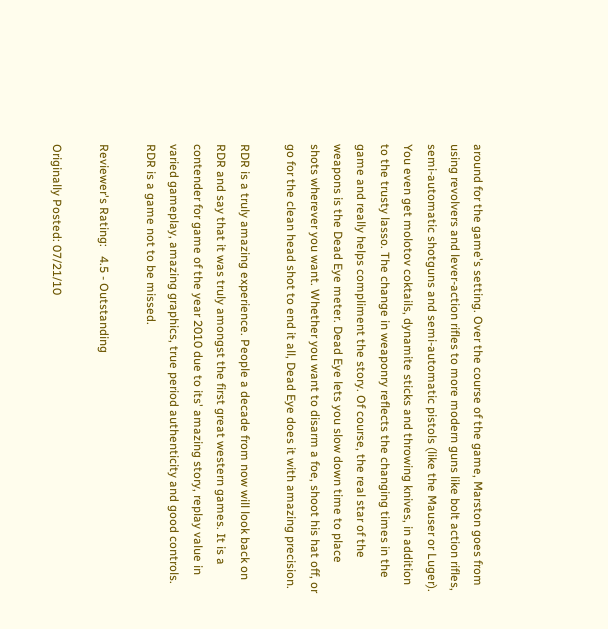around for the game's setting. Over the course of the game, Marston goes from using revolvers and lever-action rifles to more modern guns like bolt action rifles, semi-automatic shotguns and semi-automatic pistols (like the Mauser or Luger). You even get molotov coktails, dynamite sticks and throwing knives, in addition to the trusty lasso. The change in weaponry reflects the changing times in the game and really helps compliment the story. Of course, the real star of the weapons is the Dead Eye meter. Dead Eye lets you slow down time to place shots wherever you want. Whether you want to disarm a foe, shoot his hat off, or go for the clean head shot to end it all, Dead Eye does it with amazing precision.

RDR is a truly amazing experience. People a decade from now will look back on RDR and say that it was truly amongst the first great western games. It is a contender for game of the year 2010 due to its' amazing story, replay value in varied gameplay, amazing graphics, true period authenticity and good controls. RDR is a game not to be missed.

Reviewer's Rating:   4.5 - Outstanding

Originally Posted: 07/21/10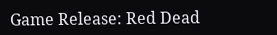Game Release: Red Dead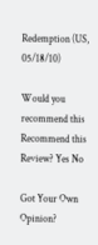Redemption (US, 05/18/10)

Would you recommend this
Recommend this
Review? Yes No

Got Your Own Opinion?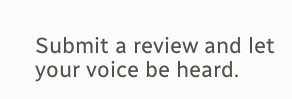Submit a review and let your voice be heard.